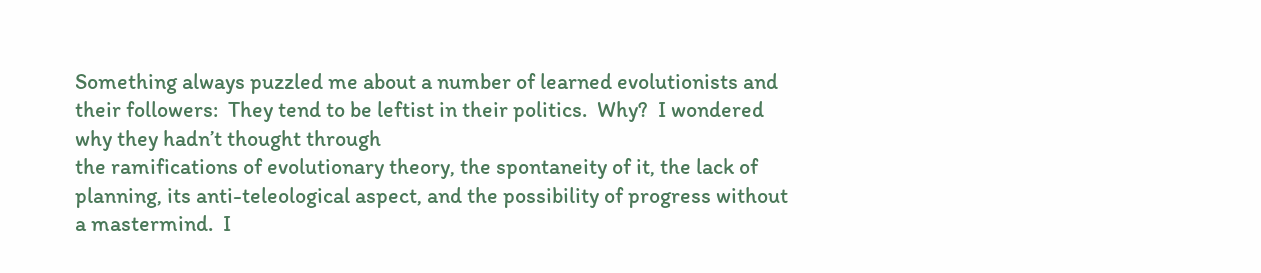Something always puzzled me about a number of learned evolutionists and their followers:  They tend to be leftist in their politics.  Why?  I wondered why they hadn’t thought through
the ramifications of evolutionary theory, the spontaneity of it, the lack of
planning, its anti-teleological aspect, and the possibility of progress without
a mastermind.  I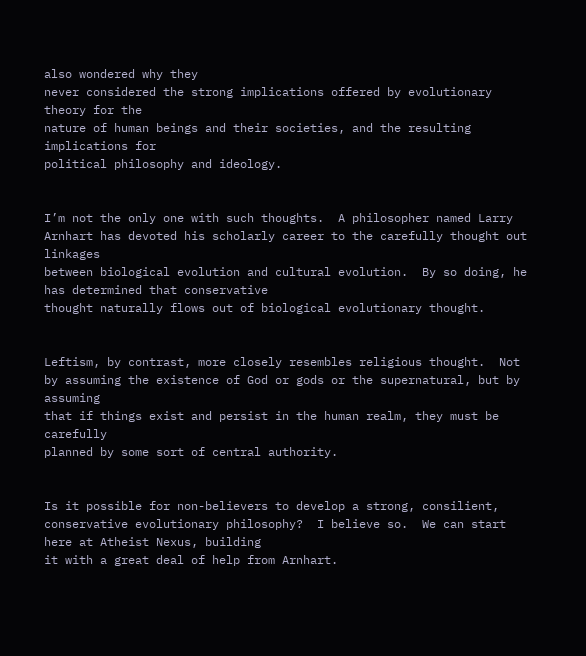also wondered why they
never considered the strong implications offered by evolutionary theory for the
nature of human beings and their societies, and the resulting implications for
political philosophy and ideology.


I’m not the only one with such thoughts.  A philosopher named Larry Arnhart has devoted his scholarly career to the carefully thought out linkages
between biological evolution and cultural evolution.  By so doing, he has determined that conservative
thought naturally flows out of biological evolutionary thought.


Leftism, by contrast, more closely resembles religious thought.  Not by assuming the existence of God or gods or the supernatural, but by assuming
that if things exist and persist in the human realm, they must be carefully
planned by some sort of central authority.


Is it possible for non-believers to develop a strong, consilient, conservative evolutionary philosophy?  I believe so.  We can start here at Atheist Nexus, building
it with a great deal of help from Arnhart.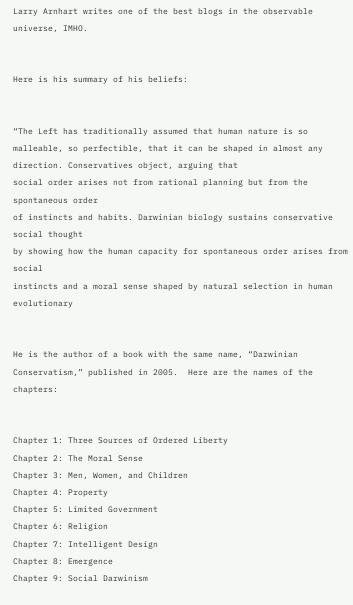Larry Arnhart writes one of the best blogs in the observable universe, IMHO.


Here is his summary of his beliefs:


“The Left has traditionally assumed that human nature is so malleable, so perfectible, that it can be shaped in almost any direction. Conservatives object, arguing that
social order arises not from rational planning but from the spontaneous order
of instincts and habits. Darwinian biology sustains conservative social thought
by showing how the human capacity for spontaneous order arises from social
instincts and a moral sense shaped by natural selection in human evolutionary


He is the author of a book with the same name, “Darwinian Conservatism,” published in 2005.  Here are the names of the chapters:


Chapter 1: Three Sources of Ordered Liberty
Chapter 2: The Moral Sense
Chapter 3: Men, Women, and Children
Chapter 4: Property
Chapter 5: Limited Government
Chapter 6: Religion
Chapter 7: Intelligent Design
Chapter 8: Emergence
Chapter 9: Social Darwinism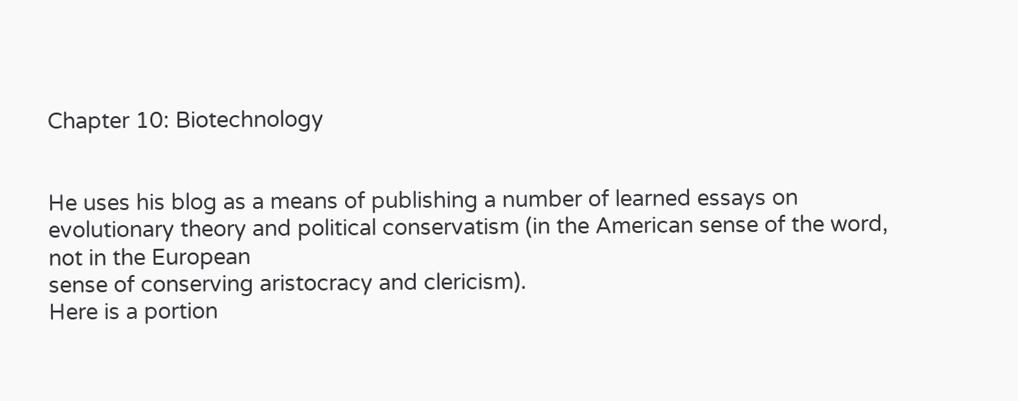Chapter 10: Biotechnology


He uses his blog as a means of publishing a number of learned essays on evolutionary theory and political conservatism (in the American sense of the word, not in the European
sense of conserving aristocracy and clericism).
Here is a portion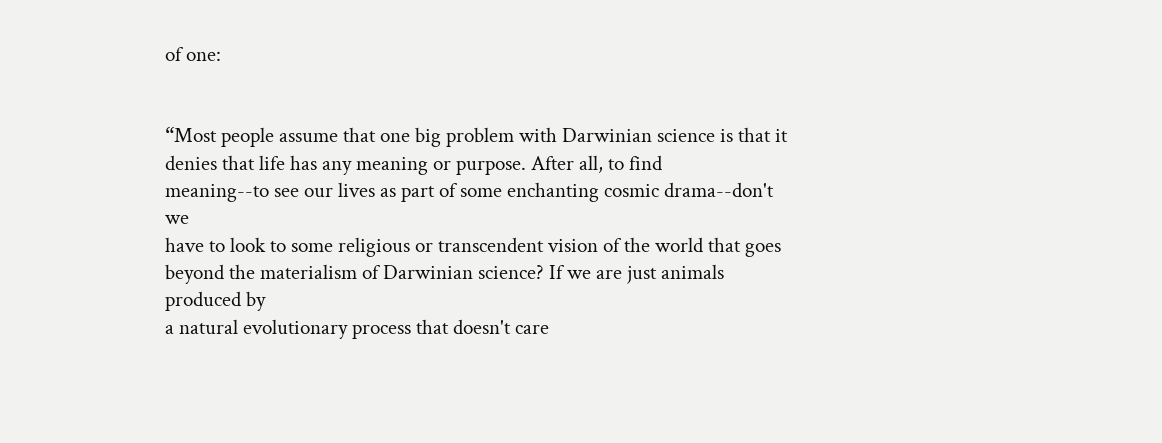of one:


“Most people assume that one big problem with Darwinian science is that it denies that life has any meaning or purpose. After all, to find
meaning--to see our lives as part of some enchanting cosmic drama--don't we
have to look to some religious or transcendent vision of the world that goes
beyond the materialism of Darwinian science? If we are just animals produced by
a natural evolutionary process that doesn't care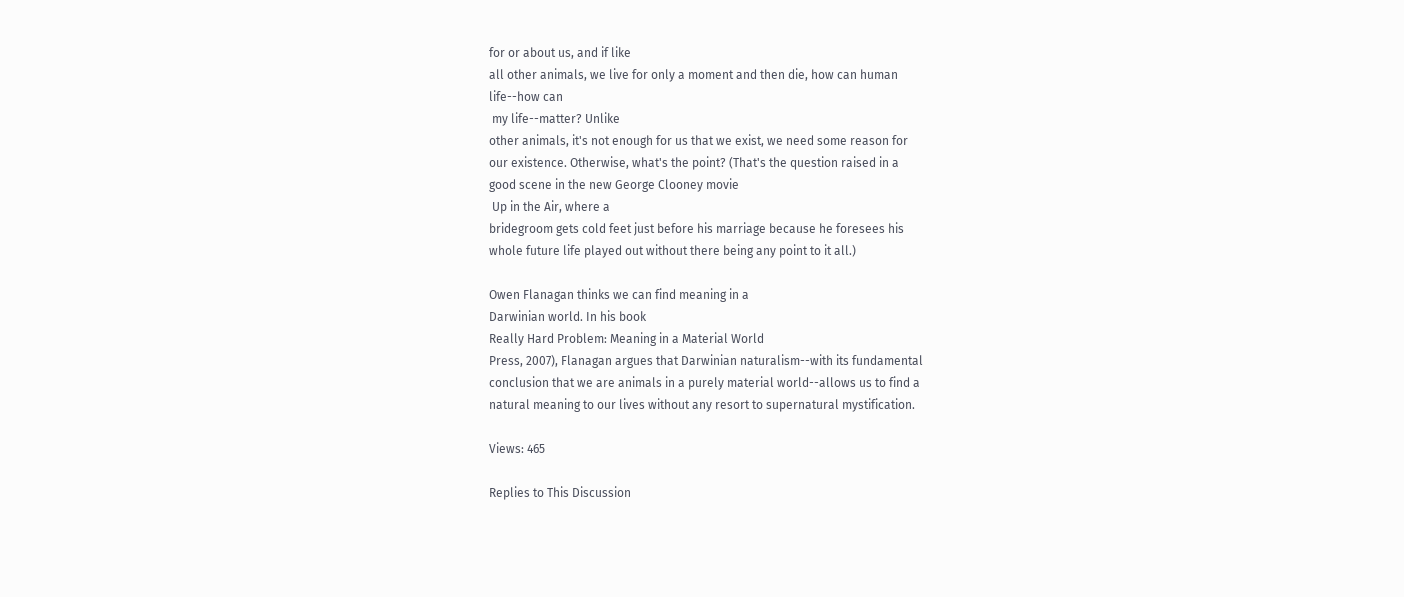for or about us, and if like
all other animals, we live for only a moment and then die, how can human
life--how can
 my life--matter? Unlike
other animals, it's not enough for us that we exist, we need some reason for
our existence. Otherwise, what's the point? (That's the question raised in a
good scene in the new George Clooney movie
 Up in the Air, where a
bridegroom gets cold feet just before his marriage because he foresees his
whole future life played out without there being any point to it all.)

Owen Flanagan thinks we can find meaning in a
Darwinian world. In his book
Really Hard Problem: Meaning in a Material World
Press, 2007), Flanagan argues that Darwinian naturalism--with its fundamental
conclusion that we are animals in a purely material world--allows us to find a
natural meaning to our lives without any resort to supernatural mystification.

Views: 465

Replies to This Discussion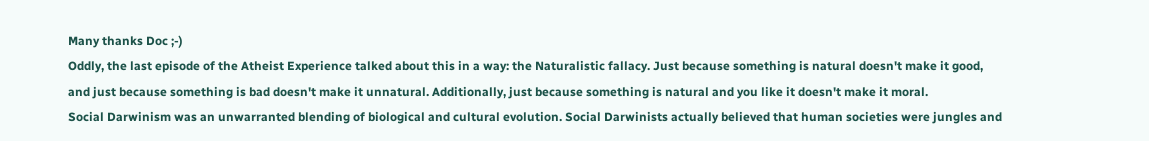Many thanks Doc ;-)
Oddly, the last episode of the Atheist Experience talked about this in a way: the Naturalistic fallacy. Just because something is natural doesn't make it good, and just because something is bad doesn't make it unnatural. Additionally, just because something is natural and you like it doesn't make it moral.
Social Darwinism was an unwarranted blending of biological and cultural evolution. Social Darwinists actually believed that human societies were jungles and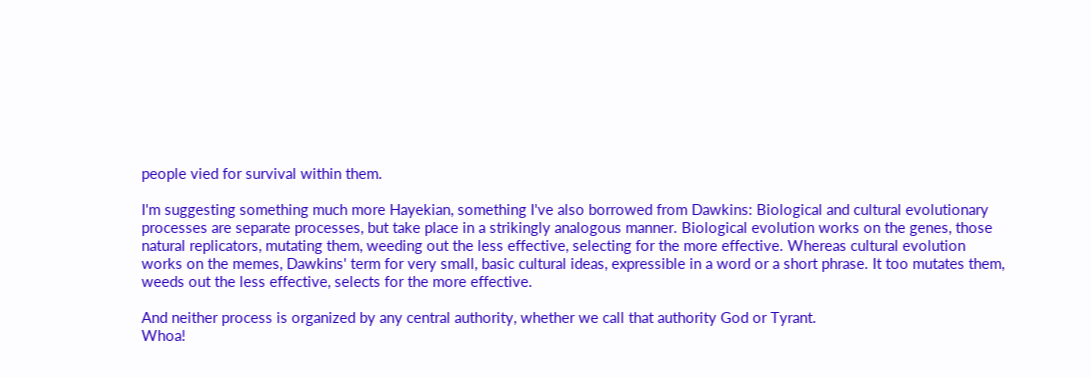people vied for survival within them.

I'm suggesting something much more Hayekian, something I've also borrowed from Dawkins: Biological and cultural evolutionary processes are separate processes, but take place in a strikingly analogous manner. Biological evolution works on the genes, those natural replicators, mutating them, weeding out the less effective, selecting for the more effective. Whereas cultural evolution works on the memes, Dawkins' term for very small, basic cultural ideas, expressible in a word or a short phrase. It too mutates them, weeds out the less effective, selects for the more effective.

And neither process is organized by any central authority, whether we call that authority God or Tyrant.
Whoa!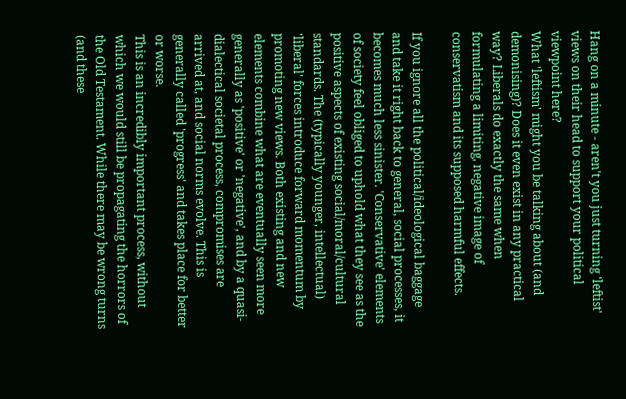Hang on a minute - aren't you just turning 'leftist' views on their head to support your political viewpoint here?
What 'leftism' might you be talking about (and demonising)? Does it even exist in any practical way? Liberals do exactly the same when formulating a limiting, negative image of conservatism and its supposed harmful effects.

If you ignore all the political/ideological baggage and take it right back to general, social processes, it becomes much less sinister. 'Conservative' elements of society feel obliged to uphold what they see as the positive aspects of existing social/moral/cultural standards. The (typically younger, intellectual) 'liberal' forces introduce forward momentum by promoting new views. Both existing and new elements combine what are eventually seen more generally as 'positive' or 'negative', and by a quasi-dialectical societal process, compromises are arrived at, and social norms evolve. This is generally called 'progress' and takes place for better or worse.
This is an incredibly important process, without which we would still be propagating the horrors of the Old Testament. While there may be wrong turns (and these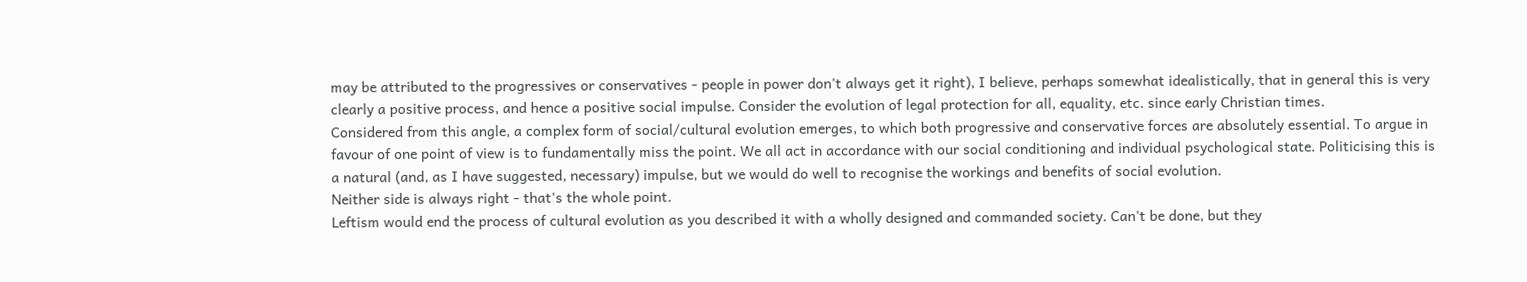may be attributed to the progressives or conservatives - people in power don't always get it right), I believe, perhaps somewhat idealistically, that in general this is very clearly a positive process, and hence a positive social impulse. Consider the evolution of legal protection for all, equality, etc. since early Christian times.
Considered from this angle, a complex form of social/cultural evolution emerges, to which both progressive and conservative forces are absolutely essential. To argue in favour of one point of view is to fundamentally miss the point. We all act in accordance with our social conditioning and individual psychological state. Politicising this is a natural (and, as I have suggested, necessary) impulse, but we would do well to recognise the workings and benefits of social evolution.
Neither side is always right - that's the whole point.
Leftism would end the process of cultural evolution as you described it with a wholly designed and commanded society. Can't be done, but they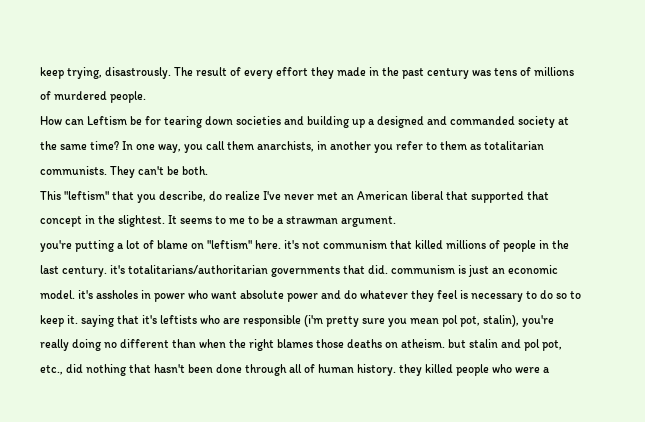keep trying, disastrously. The result of every effort they made in the past century was tens of millions of murdered people.
How can Leftism be for tearing down societies and building up a designed and commanded society at the same time? In one way, you call them anarchists, in another you refer to them as totalitarian communists. They can't be both.
This "leftism" that you describe, do realize I've never met an American liberal that supported that concept in the slightest. It seems to me to be a strawman argument.
you're putting a lot of blame on "leftism" here. it's not communism that killed millions of people in the last century. it's totalitarians/authoritarian governments that did. communism is just an economic model. it's assholes in power who want absolute power and do whatever they feel is necessary to do so to keep it. saying that it's leftists who are responsible (i'm pretty sure you mean pol pot, stalin), you're really doing no different than when the right blames those deaths on atheism. but stalin and pol pot, etc., did nothing that hasn't been done through all of human history. they killed people who were a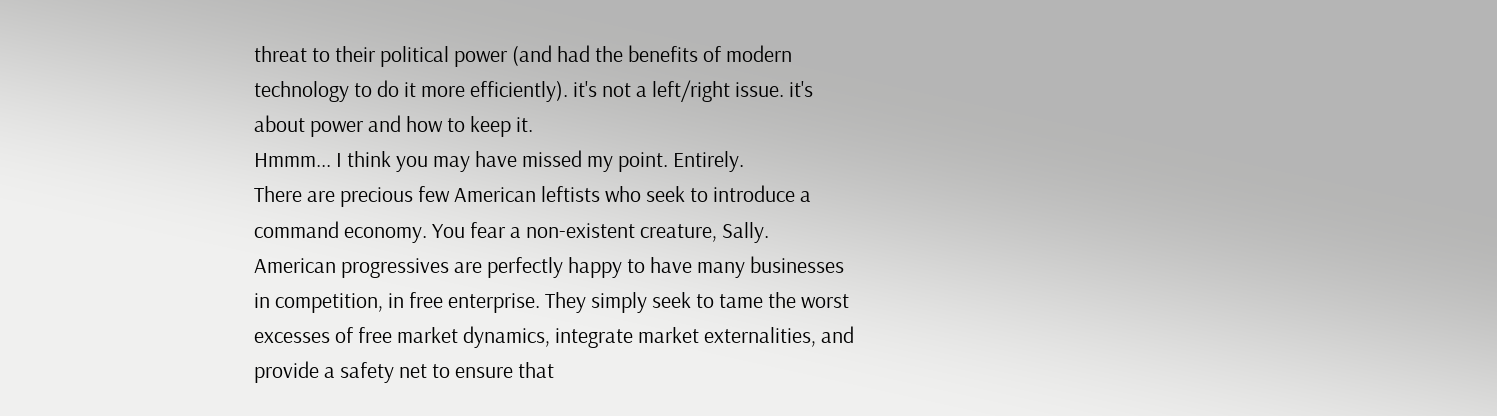threat to their political power (and had the benefits of modern technology to do it more efficiently). it's not a left/right issue. it's about power and how to keep it.
Hmmm... I think you may have missed my point. Entirely.
There are precious few American leftists who seek to introduce a command economy. You fear a non-existent creature, Sally. American progressives are perfectly happy to have many businesses in competition, in free enterprise. They simply seek to tame the worst excesses of free market dynamics, integrate market externalities, and provide a safety net to ensure that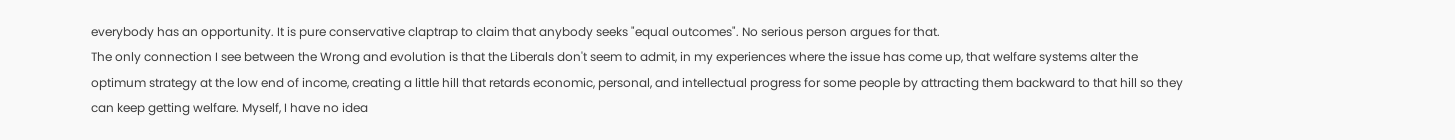everybody has an opportunity. It is pure conservative claptrap to claim that anybody seeks "equal outcomes". No serious person argues for that.
The only connection I see between the Wrong and evolution is that the Liberals don't seem to admit, in my experiences where the issue has come up, that welfare systems alter the optimum strategy at the low end of income, creating a little hill that retards economic, personal, and intellectual progress for some people by attracting them backward to that hill so they can keep getting welfare. Myself, I have no idea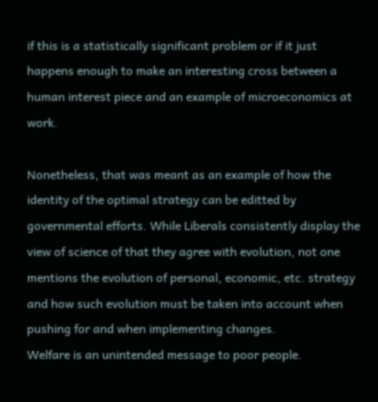if this is a statistically significant problem or if it just happens enough to make an interesting cross between a human interest piece and an example of microeconomics at work.

Nonetheless, that was meant as an example of how the identity of the optimal strategy can be editted by governmental efforts. While Liberals consistently display the view of science of that they agree with evolution, not one mentions the evolution of personal, economic, etc. strategy and how such evolution must be taken into account when pushing for and when implementing changes.
Welfare is an unintended message to poor people.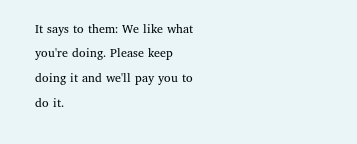It says to them: We like what you're doing. Please keep doing it and we'll pay you to do it.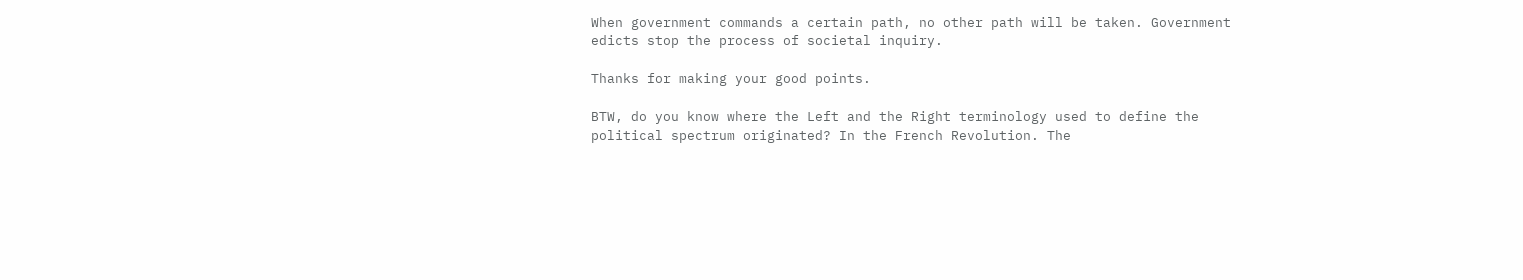When government commands a certain path, no other path will be taken. Government edicts stop the process of societal inquiry.

Thanks for making your good points.

BTW, do you know where the Left and the Right terminology used to define the political spectrum originated? In the French Revolution. The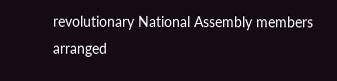revolutionary National Assembly members arranged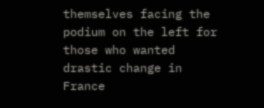themselves facing the podium on the left for those who wanted drastic change in France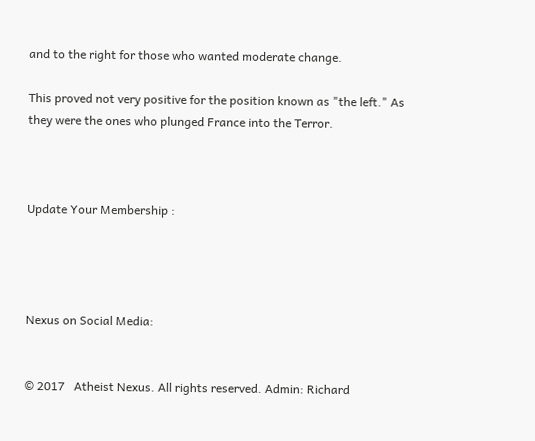and to the right for those who wanted moderate change.

This proved not very positive for the position known as "the left." As they were the ones who plunged France into the Terror.



Update Your Membership :




Nexus on Social Media:


© 2017   Atheist Nexus. All rights reserved. Admin: Richard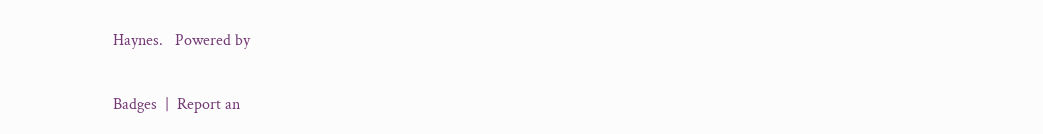Haynes.   Powered by

Badges  |  Report an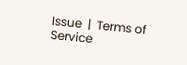Issue  |  Terms of Service